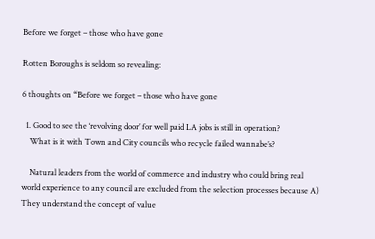Before we forget – those who have gone

Rotten Boroughs is seldom so revealing:

6 thoughts on “Before we forget – those who have gone

  1. Good to see the ‘revolving door’ for well paid LA jobs is still in operation?
    What is it with Town and City councils who recycle failed wannabe’s?

    Natural leaders from the world of commerce and industry who could bring real world experience to any council are excluded from the selection processes because A) They understand the concept of value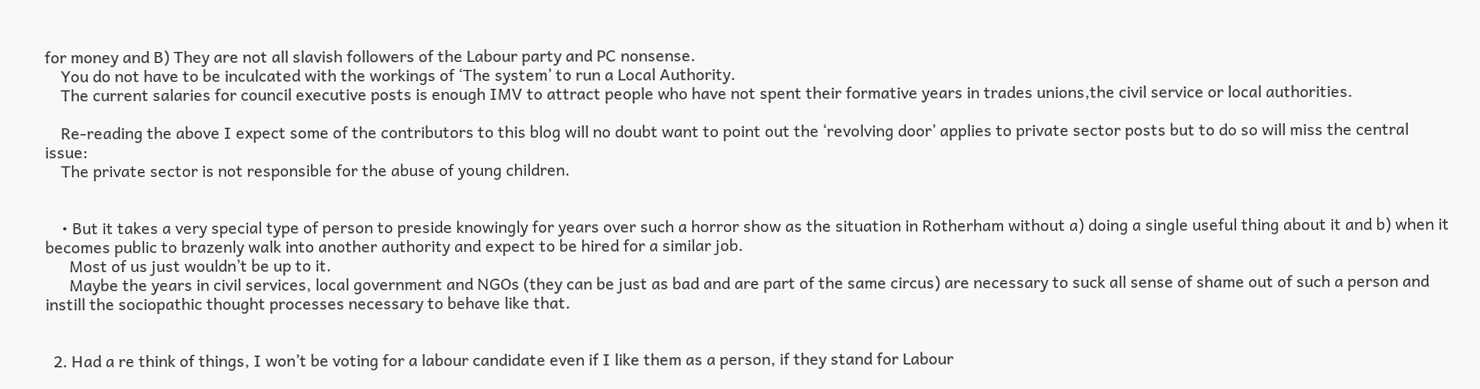for money and B) They are not all slavish followers of the Labour party and PC nonsense.
    You do not have to be inculcated with the workings of ‘The system’ to run a Local Authority.
    The current salaries for council executive posts is enough IMV to attract people who have not spent their formative years in trades unions,the civil service or local authorities.

    Re-reading the above I expect some of the contributors to this blog will no doubt want to point out the ‘revolving door’ applies to private sector posts but to do so will miss the central issue:
    The private sector is not responsible for the abuse of young children.


    • But it takes a very special type of person to preside knowingly for years over such a horror show as the situation in Rotherham without a) doing a single useful thing about it and b) when it becomes public to brazenly walk into another authority and expect to be hired for a similar job.
      Most of us just wouldn’t be up to it.
      Maybe the years in civil services, local government and NGOs (they can be just as bad and are part of the same circus) are necessary to suck all sense of shame out of such a person and instill the sociopathic thought processes necessary to behave like that.


  2. Had a re think of things, I won’t be voting for a labour candidate even if I like them as a person, if they stand for Labour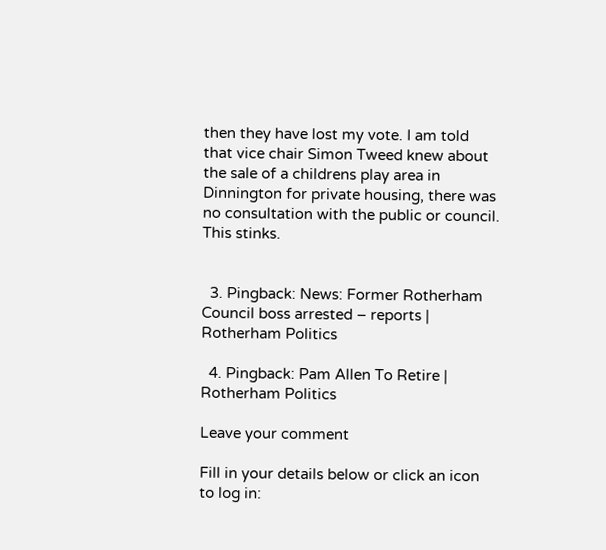then they have lost my vote. I am told that vice chair Simon Tweed knew about the sale of a childrens play area in Dinnington for private housing, there was no consultation with the public or council. This stinks.


  3. Pingback: News: Former Rotherham Council boss arrested – reports | Rotherham Politics

  4. Pingback: Pam Allen To Retire | Rotherham Politics

Leave your comment

Fill in your details below or click an icon to log in: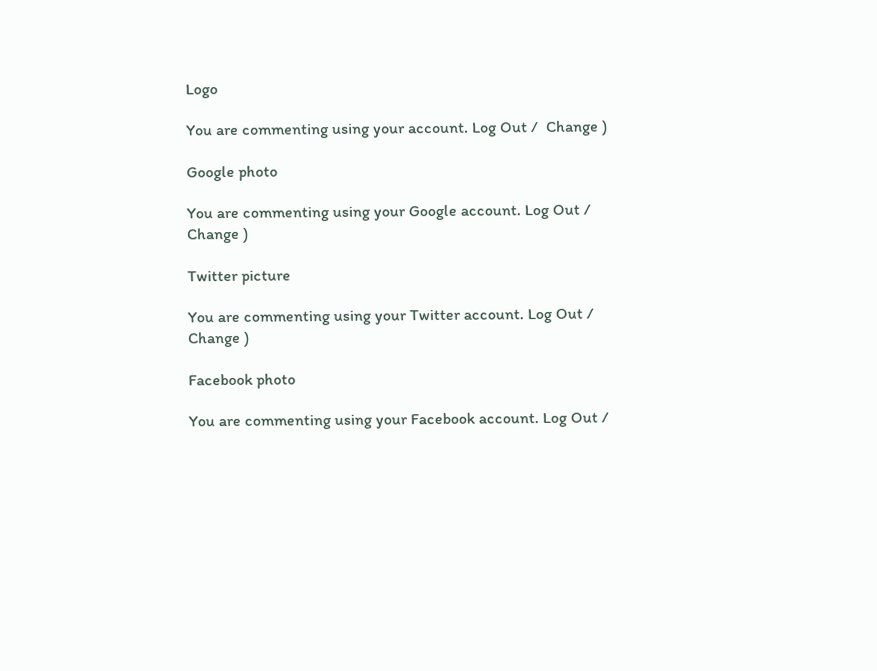Logo

You are commenting using your account. Log Out /  Change )

Google photo

You are commenting using your Google account. Log Out /  Change )

Twitter picture

You are commenting using your Twitter account. Log Out /  Change )

Facebook photo

You are commenting using your Facebook account. Log Out /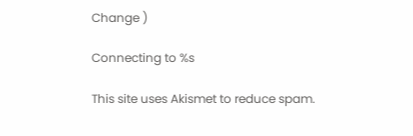Change )

Connecting to %s

This site uses Akismet to reduce spam.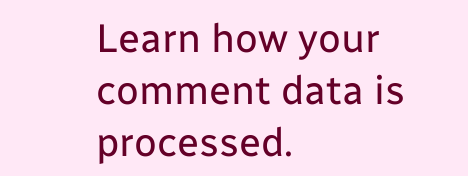Learn how your comment data is processed.